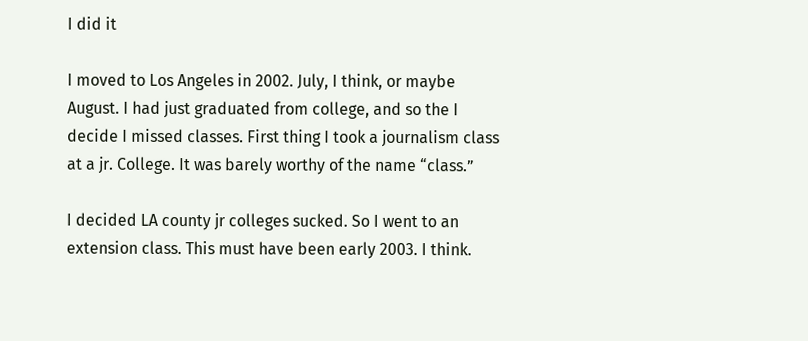I did it

I moved to Los Angeles in 2002. July, I think, or maybe August. I had just graduated from college, and so the I decide I missed classes. First thing I took a journalism class at a jr. College. It was barely worthy of the name “class.”

I decided LA county jr colleges sucked. So I went to an extension class. This must have been early 2003. I think.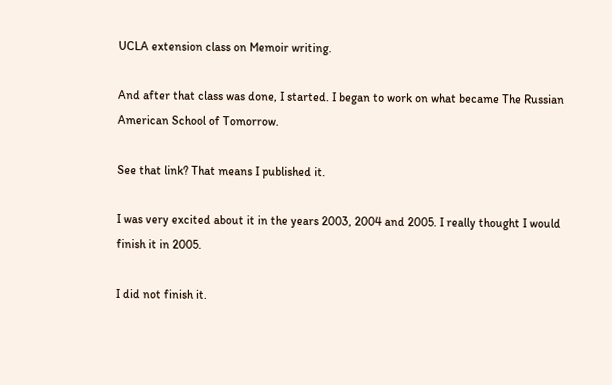UCLA extension class on Memoir writing.

And after that class was done, I started. I began to work on what became The Russian American School of Tomorrow.

See that link? That means I published it.

I was very excited about it in the years 2003, 2004 and 2005. I really thought I would finish it in 2005.

I did not finish it.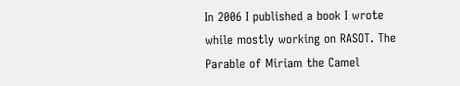In 2006 I published a book I wrote while mostly working on RASOT. The Parable of Miriam the Camel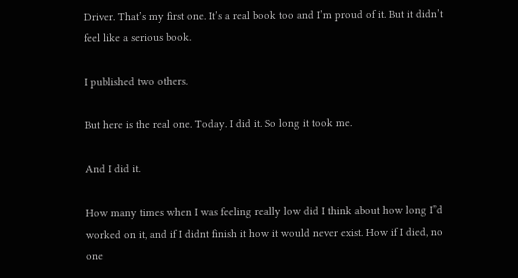Driver. That’s my first one. It’s a real book too and I’m proud of it. But it didn’t feel like a serious book.

I published two others.

But here is the real one. Today. I did it. So long it took me.

And I did it.

How many times when I was feeling really low did I think about how long I”d worked on it, and if I didnt finish it how it would never exist. How if I died, no one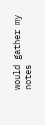would gather my notes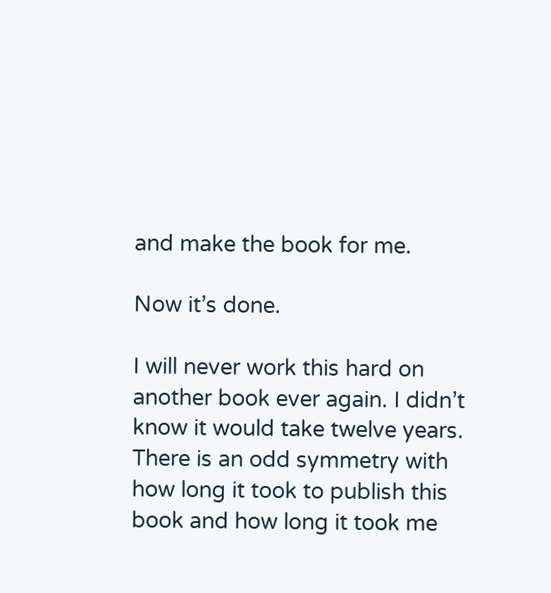and make the book for me.

Now it’s done.

I will never work this hard on another book ever again. I didn’t know it would take twelve years. There is an odd symmetry with how long it took to publish this book and how long it took me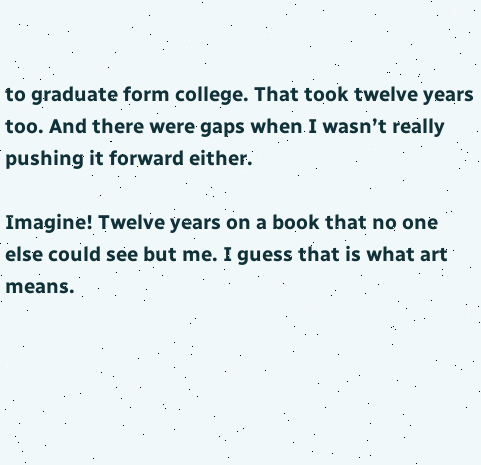to graduate form college. That took twelve years too. And there were gaps when I wasn’t really pushing it forward either.

Imagine! Twelve years on a book that no one else could see but me. I guess that is what art means.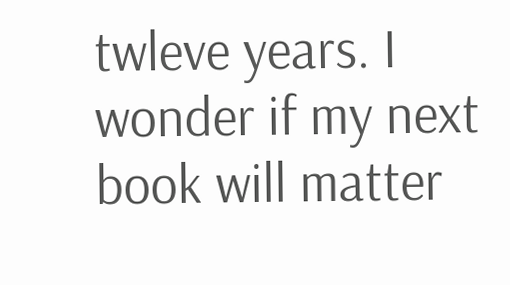twleve years. I wonder if my next book will matter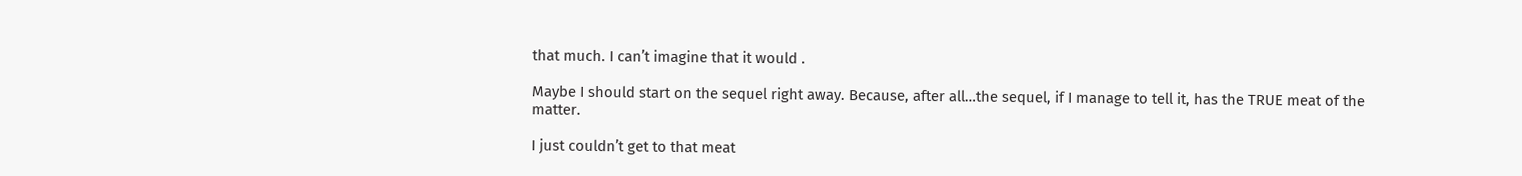that much. I can’t imagine that it would .

Maybe I should start on the sequel right away. Because, after all…the sequel, if I manage to tell it, has the TRUE meat of the matter.

I just couldn’t get to that meat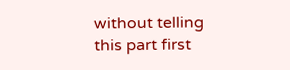without telling this part first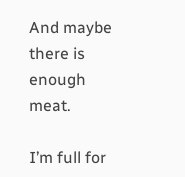And maybe there is enough meat.

I’m full for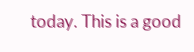today. This is a good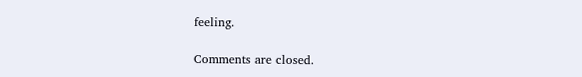feeling.

Comments are closed.